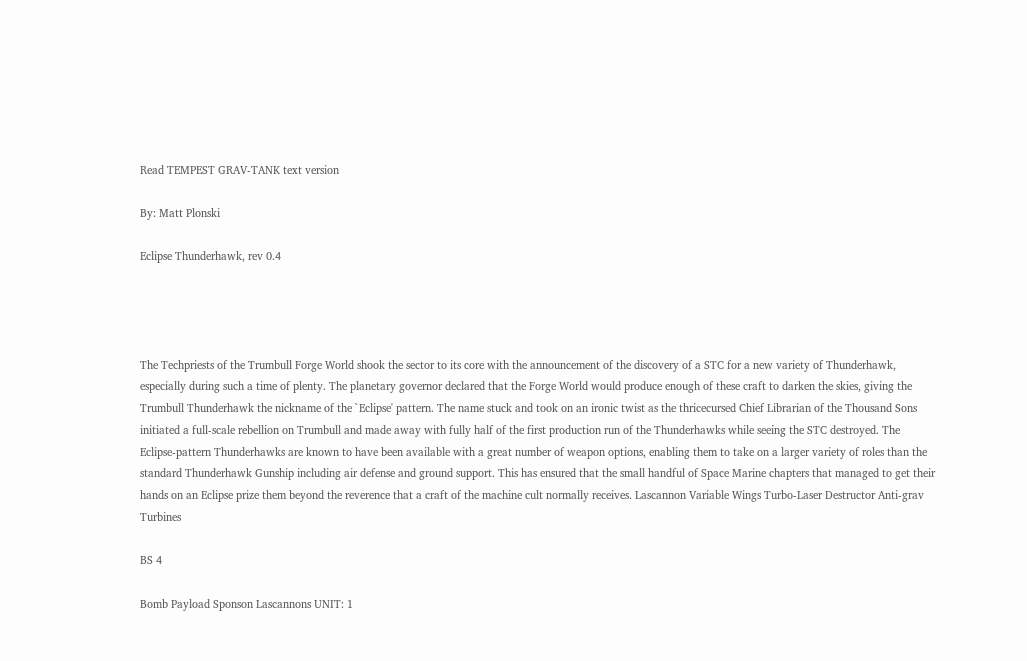Read TEMPEST GRAV-TANK text version

By: Matt Plonski

Eclipse Thunderhawk, rev 0.4




The Techpriests of the Trumbull Forge World shook the sector to its core with the announcement of the discovery of a STC for a new variety of Thunderhawk, especially during such a time of plenty. The planetary governor declared that the Forge World would produce enough of these craft to darken the skies, giving the Trumbull Thunderhawk the nickname of the `Eclipse' pattern. The name stuck and took on an ironic twist as the thricecursed Chief Librarian of the Thousand Sons initiated a full-scale rebellion on Trumbull and made away with fully half of the first production run of the Thunderhawks while seeing the STC destroyed. The Eclipse-pattern Thunderhawks are known to have been available with a great number of weapon options, enabling them to take on a larger variety of roles than the standard Thunderhawk Gunship including air defense and ground support. This has ensured that the small handful of Space Marine chapters that managed to get their hands on an Eclipse prize them beyond the reverence that a craft of the machine cult normally receives. Lascannon Variable Wings Turbo-Laser Destructor Anti-grav Turbines

BS 4

Bomb Payload Sponson Lascannons UNIT: 1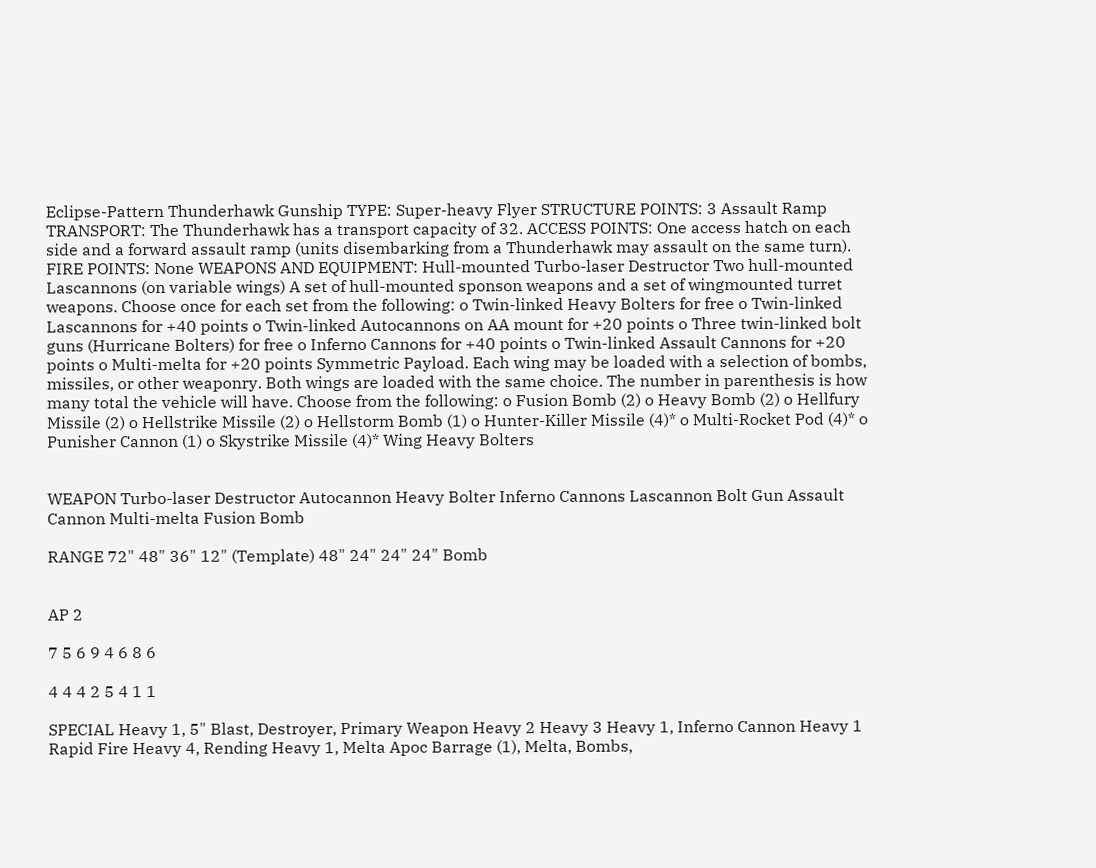Eclipse-Pattern Thunderhawk Gunship TYPE: Super-heavy Flyer STRUCTURE POINTS: 3 Assault Ramp TRANSPORT: The Thunderhawk has a transport capacity of 32. ACCESS POINTS: One access hatch on each side and a forward assault ramp (units disembarking from a Thunderhawk may assault on the same turn). FIRE POINTS: None WEAPONS AND EQUIPMENT: Hull-mounted Turbo-laser Destructor Two hull-mounted Lascannons (on variable wings) A set of hull-mounted sponson weapons and a set of wingmounted turret weapons. Choose once for each set from the following: o Twin-linked Heavy Bolters for free o Twin-linked Lascannons for +40 points o Twin-linked Autocannons on AA mount for +20 points o Three twin-linked bolt guns (Hurricane Bolters) for free o Inferno Cannons for +40 points o Twin-linked Assault Cannons for +20 points o Multi-melta for +20 points Symmetric Payload. Each wing may be loaded with a selection of bombs, missiles, or other weaponry. Both wings are loaded with the same choice. The number in parenthesis is how many total the vehicle will have. Choose from the following: o Fusion Bomb (2) o Heavy Bomb (2) o Hellfury Missile (2) o Hellstrike Missile (2) o Hellstorm Bomb (1) o Hunter-Killer Missile (4)* o Multi-Rocket Pod (4)* o Punisher Cannon (1) o Skystrike Missile (4)* Wing Heavy Bolters


WEAPON Turbo-laser Destructor Autocannon Heavy Bolter Inferno Cannons Lascannon Bolt Gun Assault Cannon Multi-melta Fusion Bomb

RANGE 72" 48" 36" 12" (Template) 48" 24" 24" 24" Bomb


AP 2

7 5 6 9 4 6 8 6

4 4 4 2 5 4 1 1

SPECIAL Heavy 1, 5" Blast, Destroyer, Primary Weapon Heavy 2 Heavy 3 Heavy 1, Inferno Cannon Heavy 1 Rapid Fire Heavy 4, Rending Heavy 1, Melta Apoc Barrage (1), Melta, Bombs,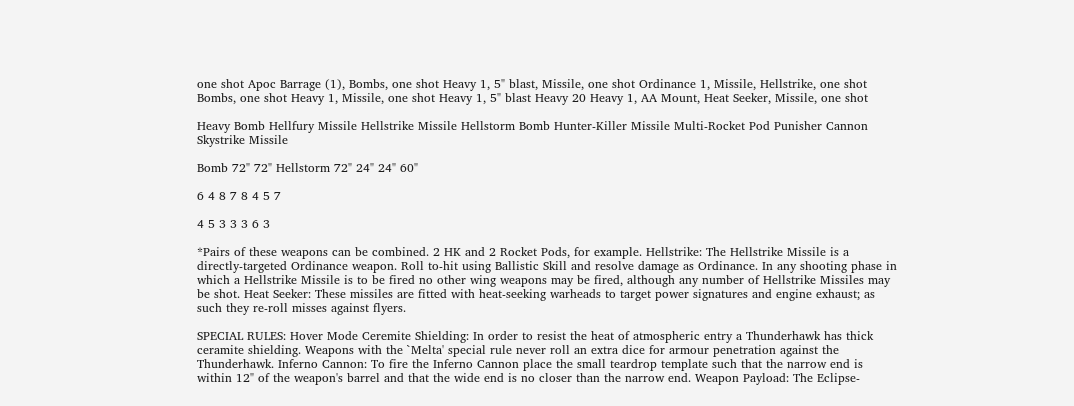one shot Apoc Barrage (1), Bombs, one shot Heavy 1, 5" blast, Missile, one shot Ordinance 1, Missile, Hellstrike, one shot Bombs, one shot Heavy 1, Missile, one shot Heavy 1, 5" blast Heavy 20 Heavy 1, AA Mount, Heat Seeker, Missile, one shot

Heavy Bomb Hellfury Missile Hellstrike Missile Hellstorm Bomb Hunter-Killer Missile Multi-Rocket Pod Punisher Cannon Skystrike Missile

Bomb 72" 72" Hellstorm 72" 24" 24" 60"

6 4 8 7 8 4 5 7

4 5 3 3 3 6 3

*Pairs of these weapons can be combined. 2 HK and 2 Rocket Pods, for example. Hellstrike: The Hellstrike Missile is a directly-targeted Ordinance weapon. Roll to-hit using Ballistic Skill and resolve damage as Ordinance. In any shooting phase in which a Hellstrike Missile is to be fired no other wing weapons may be fired, although any number of Hellstrike Missiles may be shot. Heat Seeker: These missiles are fitted with heat-seeking warheads to target power signatures and engine exhaust; as such they re-roll misses against flyers.

SPECIAL RULES: Hover Mode Ceremite Shielding: In order to resist the heat of atmospheric entry a Thunderhawk has thick ceramite shielding. Weapons with the `Melta' special rule never roll an extra dice for armour penetration against the Thunderhawk. Inferno Cannon: To fire the Inferno Cannon place the small teardrop template such that the narrow end is within 12" of the weapon's barrel and that the wide end is no closer than the narrow end. Weapon Payload: The Eclipse-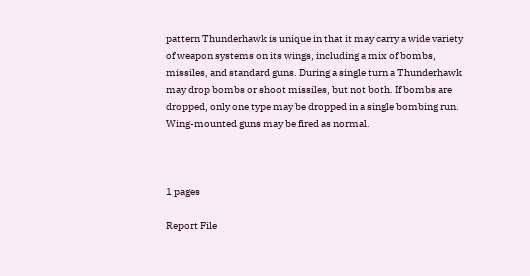pattern Thunderhawk is unique in that it may carry a wide variety of weapon systems on its wings, including a mix of bombs, missiles, and standard guns. During a single turn a Thunderhawk may drop bombs or shoot missiles, but not both. If bombs are dropped, only one type may be dropped in a single bombing run. Wing-mounted guns may be fired as normal.



1 pages

Report File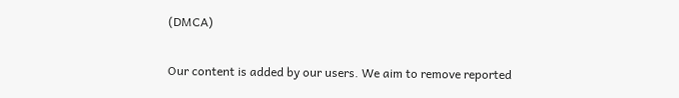(DMCA)

Our content is added by our users. We aim to remove reported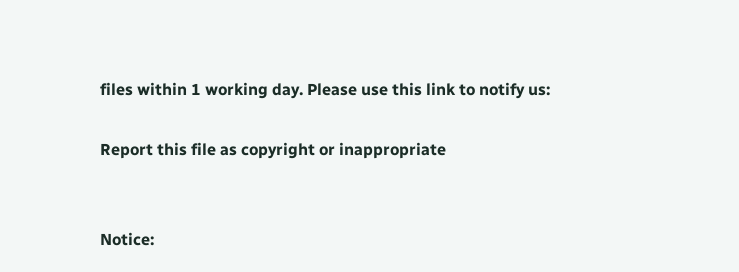files within 1 working day. Please use this link to notify us:

Report this file as copyright or inappropriate


Notice: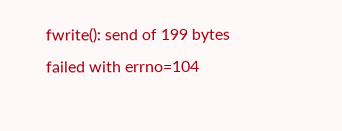fwrite(): send of 199 bytes failed with errno=104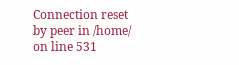Connection reset by peer in /home/ on line 531